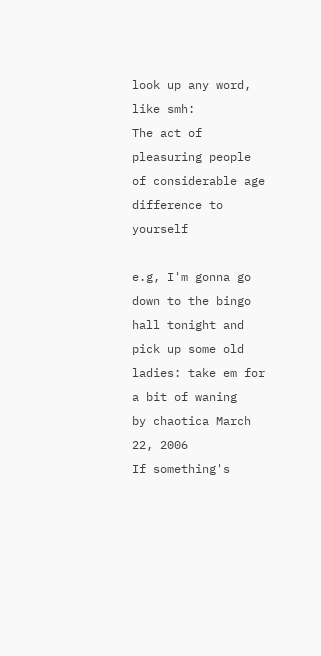look up any word, like smh:
The act of pleasuring people of considerable age difference to yourself

e.g, I'm gonna go down to the bingo hall tonight and pick up some old ladies: take em for a bit of waning
by chaotica March 22, 2006
If something's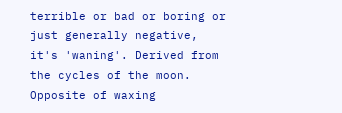terrible or bad or boring or just generally negative, it's 'waning'. Derived from the cycles of the moon. Opposite of waxing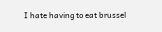I hate having to eat brussel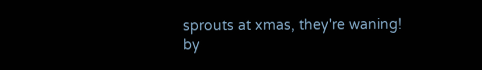sprouts at xmas, they're waning!
by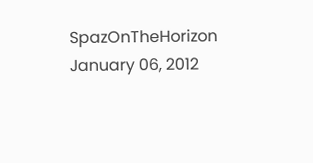SpazOnTheHorizon January 06, 2012